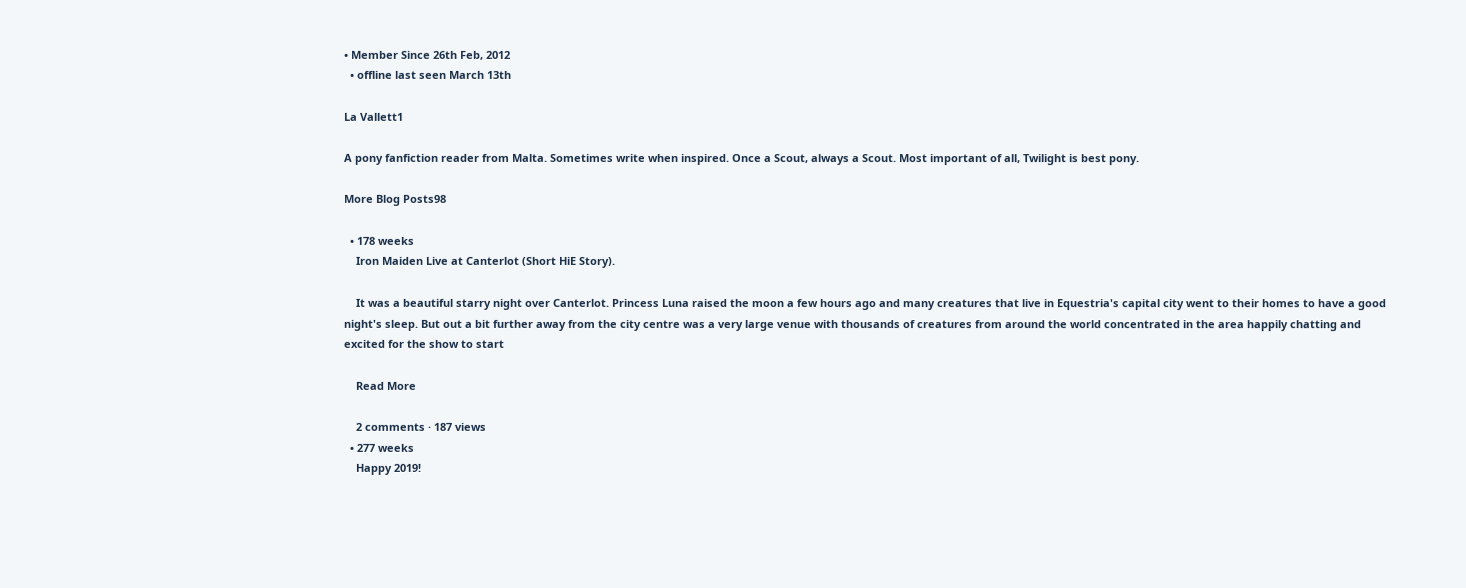• Member Since 26th Feb, 2012
  • offline last seen March 13th

La Vallett1

A pony fanfiction reader from Malta. Sometimes write when inspired. Once a Scout, always a Scout. Most important of all, Twilight is best pony.

More Blog Posts98

  • 178 weeks
    Iron Maiden Live at Canterlot (Short HiE Story).

    It was a beautiful starry night over Canterlot. Princess Luna raised the moon a few hours ago and many creatures that live in Equestria's capital city went to their homes to have a good night's sleep. But out a bit further away from the city centre was a very large venue with thousands of creatures from around the world concentrated in the area happily chatting and excited for the show to start

    Read More

    2 comments · 187 views
  • 277 weeks
    Happy 2019!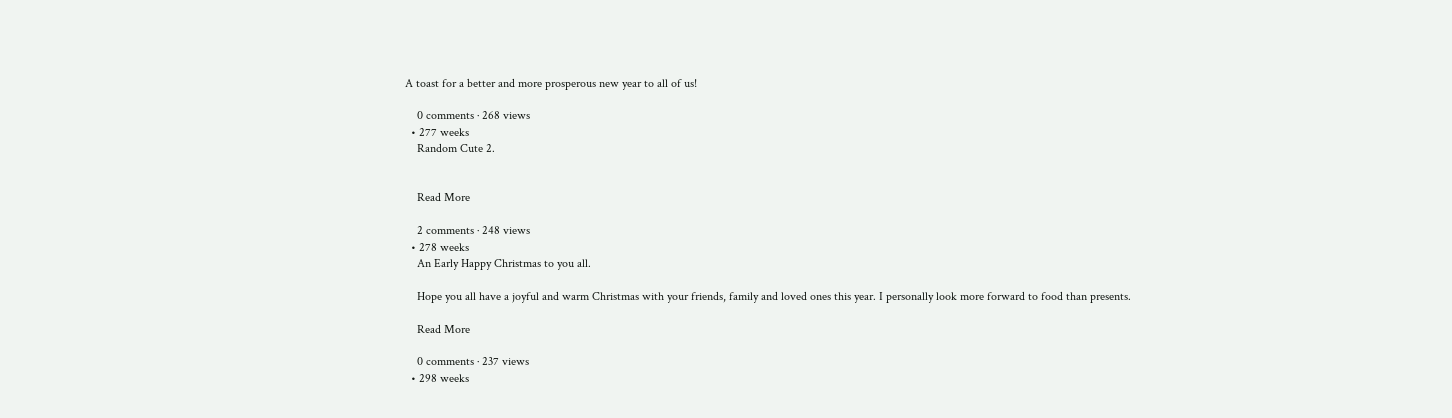A toast for a better and more prosperous new year to all of us!

    0 comments · 268 views
  • 277 weeks
    Random Cute 2.


    Read More

    2 comments · 248 views
  • 278 weeks
    An Early Happy Christmas to you all.

    Hope you all have a joyful and warm Christmas with your friends, family and loved ones this year. I personally look more forward to food than presents.

    Read More

    0 comments · 237 views
  • 298 weeks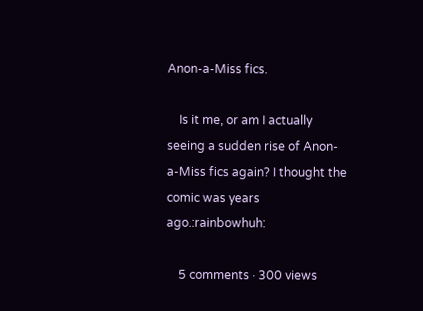Anon-a-Miss fics.

    Is it me, or am I actually seeing a sudden rise of Anon-a-Miss fics again? I thought the comic was years ago.:rainbowhuh:

    5 comments · 300 views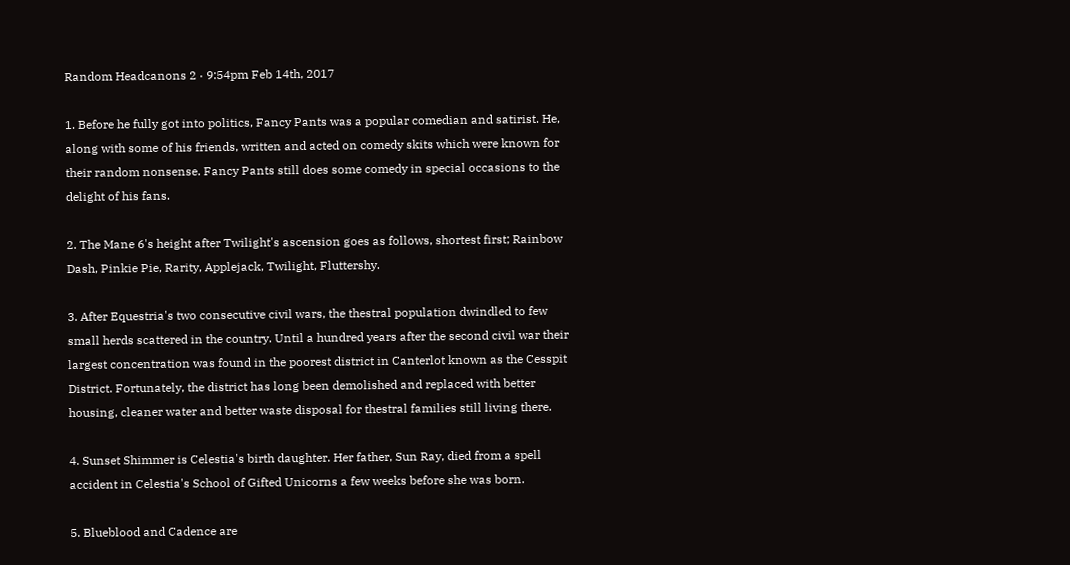Random Headcanons 2 · 9:54pm Feb 14th, 2017

1. Before he fully got into politics, Fancy Pants was a popular comedian and satirist. He, along with some of his friends, written and acted on comedy skits which were known for their random nonsense. Fancy Pants still does some comedy in special occasions to the delight of his fans.

2. The Mane 6's height after Twilight's ascension goes as follows, shortest first; Rainbow Dash, Pinkie Pie, Rarity, Applejack, Twilight, Fluttershy.

3. After Equestria's two consecutive civil wars, the thestral population dwindled to few small herds scattered in the country. Until a hundred years after the second civil war their largest concentration was found in the poorest district in Canterlot known as the Cesspit District. Fortunately, the district has long been demolished and replaced with better housing, cleaner water and better waste disposal for thestral families still living there.

4. Sunset Shimmer is Celestia's birth daughter. Her father, Sun Ray, died from a spell accident in Celestia's School of Gifted Unicorns a few weeks before she was born.

5. Blueblood and Cadence are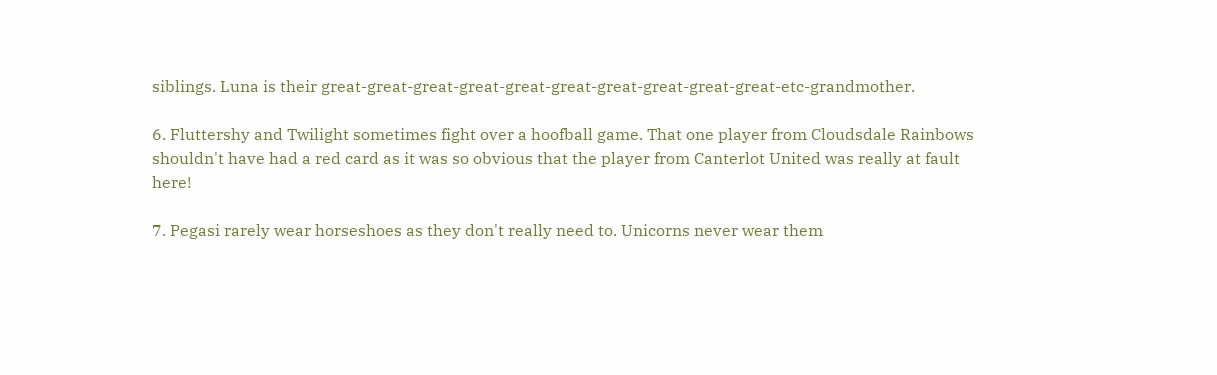siblings. Luna is their great-great-great-great-great-great-great-great-great-great-etc-grandmother.

6. Fluttershy and Twilight sometimes fight over a hoofball game. That one player from Cloudsdale Rainbows shouldn't have had a red card as it was so obvious that the player from Canterlot United was really at fault here!

7. Pegasi rarely wear horseshoes as they don't really need to. Unicorns never wear them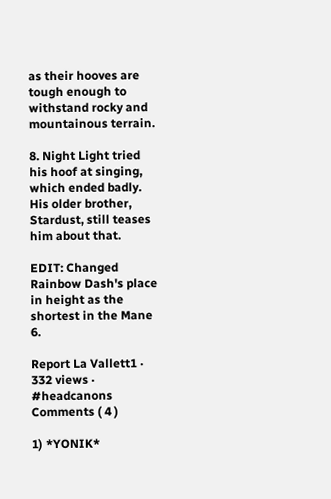as their hooves are tough enough to withstand rocky and mountainous terrain.

8. Night Light tried his hoof at singing, which ended badly. His older brother, Stardust, still teases him about that.

EDIT: Changed Rainbow Dash's place in height as the shortest in the Mane 6.

Report La Vallett1 · 332 views · #headcanons
Comments ( 4 )

1) *YONIK*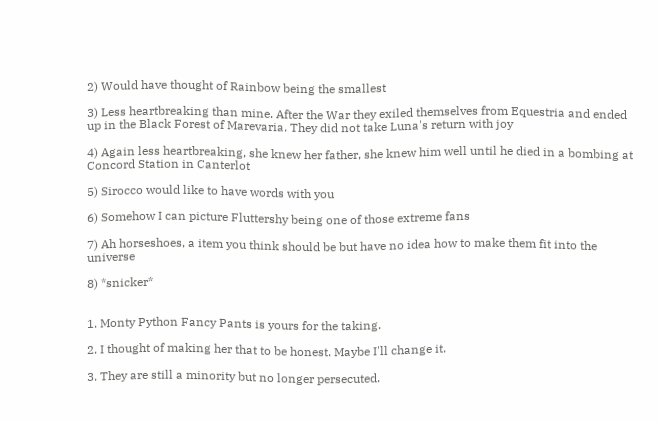2) Would have thought of Rainbow being the smallest

3) Less heartbreaking than mine. After the War they exiled themselves from Equestria and ended up in the Black Forest of Marevaria. They did not take Luna's return with joy

4) Again less heartbreaking, she knew her father, she knew him well until he died in a bombing at Concord Station in Canterlot

5) Sirocco would like to have words with you

6) Somehow I can picture Fluttershy being one of those extreme fans

7) Ah horseshoes, a item you think should be but have no idea how to make them fit into the universe

8) *snicker*


1. Monty Python Fancy Pants is yours for the taking.

2. I thought of making her that to be honest. Maybe I'll change it.

3. They are still a minority but no longer persecuted.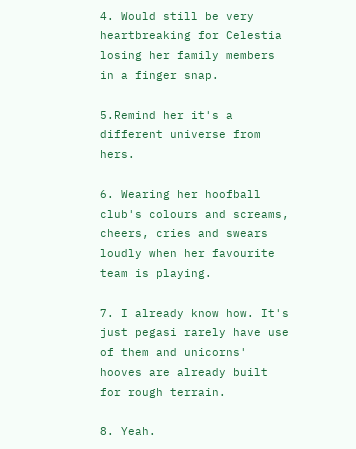4. Would still be very heartbreaking for Celestia losing her family members in a finger snap.

5.Remind her it's a different universe from hers.

6. Wearing her hoofball club's colours and screams, cheers, cries and swears loudly when her favourite team is playing.

7. I already know how. It's just pegasi rarely have use of them and unicorns' hooves are already built for rough terrain.

8. Yeah.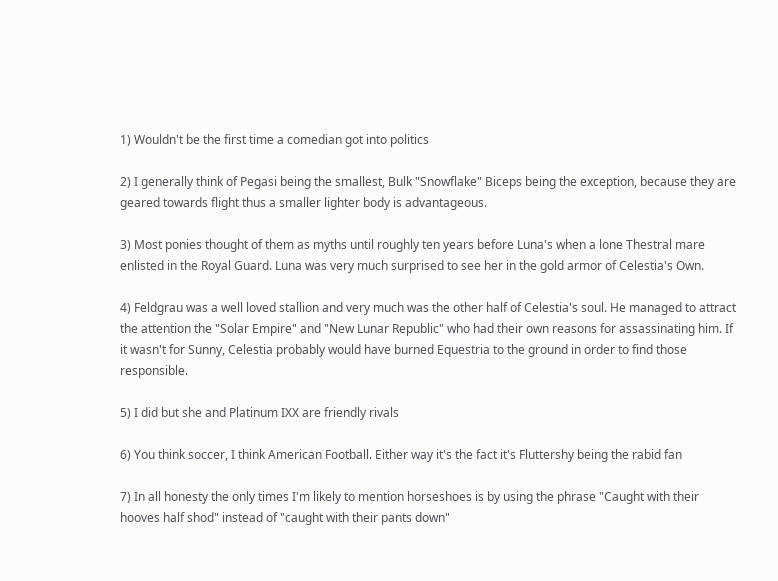1) Wouldn't be the first time a comedian got into politics

2) I generally think of Pegasi being the smallest, Bulk "Snowflake" Biceps being the exception, because they are geared towards flight thus a smaller lighter body is advantageous.

3) Most ponies thought of them as myths until roughly ten years before Luna's when a lone Thestral mare enlisted in the Royal Guard. Luna was very much surprised to see her in the gold armor of Celestia's Own.

4) Feldgrau was a well loved stallion and very much was the other half of Celestia's soul. He managed to attract the attention the "Solar Empire" and "New Lunar Republic" who had their own reasons for assassinating him. If it wasn't for Sunny, Celestia probably would have burned Equestria to the ground in order to find those responsible.

5) I did but she and Platinum IXX are friendly rivals

6) You think soccer, I think American Football. Either way it's the fact it's Fluttershy being the rabid fan

7) In all honesty the only times I'm likely to mention horseshoes is by using the phrase "Caught with their hooves half shod" instead of "caught with their pants down"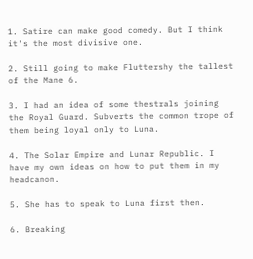1. Satire can make good comedy. But I think it's the most divisive one.

2. Still going to make Fluttershy the tallest of the Mane 6.

3. I had an idea of some thestrals joining the Royal Guard. Subverts the common trope of them being loyal only to Luna.

4. The Solar Empire and Lunar Republic. I have my own ideas on how to put them in my headcanon.

5. She has to speak to Luna first then.

6. Breaking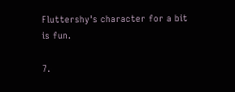Fluttershy's character for a bit is fun.

7.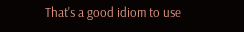That's a good idiom to use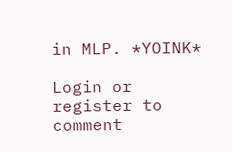in MLP. *YOINK*

Login or register to comment